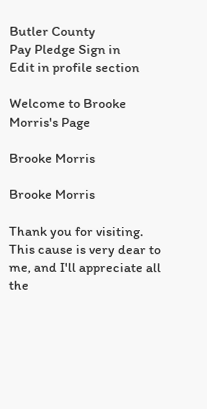Butler County
Pay Pledge Sign in
Edit in profile section

Welcome to Brooke Morris's Page

Brooke Morris

Brooke Morris

Thank you for visiting. This cause is very dear to me, and I'll appreciate all the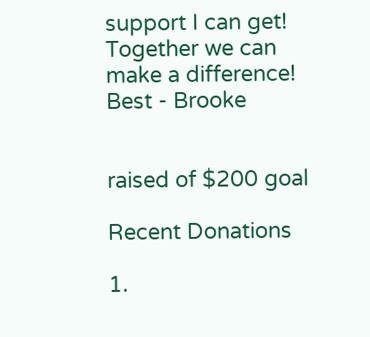support I can get! Together we can make a difference! Best - Brooke


raised of $200 goal

Recent Donations

1.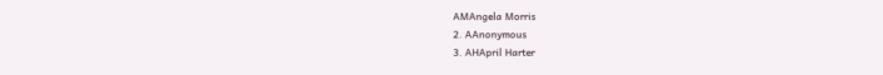AMAngela Morris
2. AAnonymous
3. AHApril Harter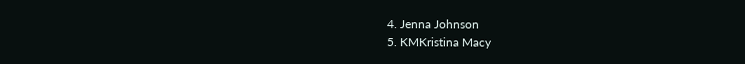4. Jenna Johnson
5. KMKristina Macy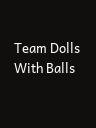Team Dolls With Balls